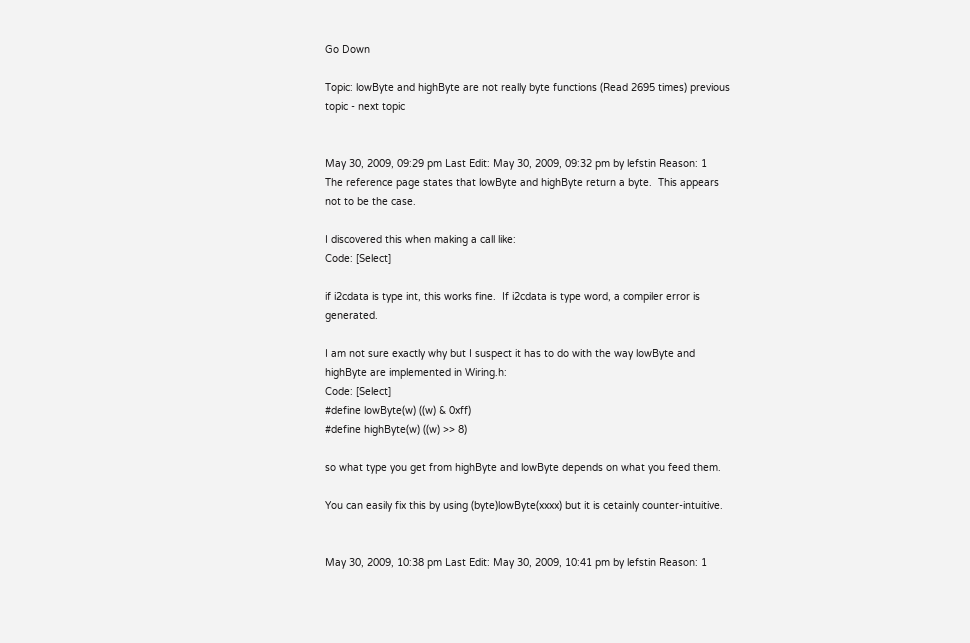Go Down

Topic: lowByte and highByte are not really byte functions (Read 2695 times) previous topic - next topic


May 30, 2009, 09:29 pm Last Edit: May 30, 2009, 09:32 pm by lefstin Reason: 1
The reference page states that lowByte and highByte return a byte.  This appears not to be the case.

I discovered this when making a call like:
Code: [Select]

if i2cdata is type int, this works fine.  If i2cdata is type word, a compiler error is generated.

I am not sure exactly why but I suspect it has to do with the way lowByte and highByte are implemented in Wiring.h:
Code: [Select]
#define lowByte(w) ((w) & 0xff)
#define highByte(w) ((w) >> 8)

so what type you get from highByte and lowByte depends on what you feed them.

You can easily fix this by using (byte)lowByte(xxxx) but it is cetainly counter-intuitive.


May 30, 2009, 10:38 pm Last Edit: May 30, 2009, 10:41 pm by lefstin Reason: 1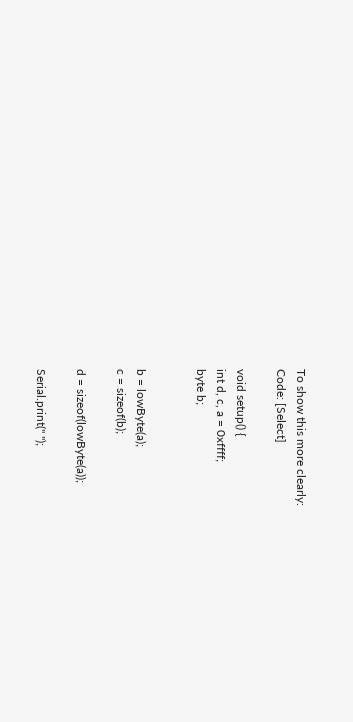To show this more clearly:
Code: [Select]

void setup() {
int d, c, a = 0xffff;
byte b;


b = lowByte(a);
c = sizeof(b);

d = sizeof(lowByte(a));

Serial.print(" ");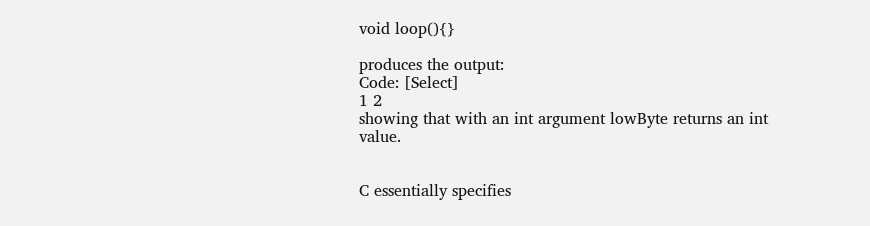void loop(){}

produces the output:
Code: [Select]
1 2
showing that with an int argument lowByte returns an int value.


C essentially specifies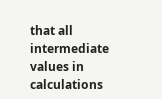that all intermediate values in calculations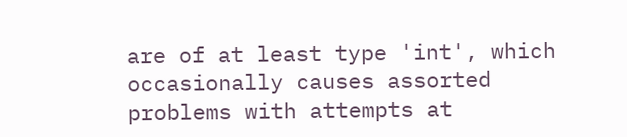are of at least type 'int', which occasionally causes assorted problems with attempts at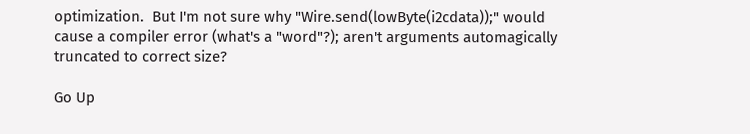optimization.  But I'm not sure why "Wire.send(lowByte(i2cdata));" would cause a compiler error (what's a "word"?); aren't arguments automagically truncated to correct size?

Go Up